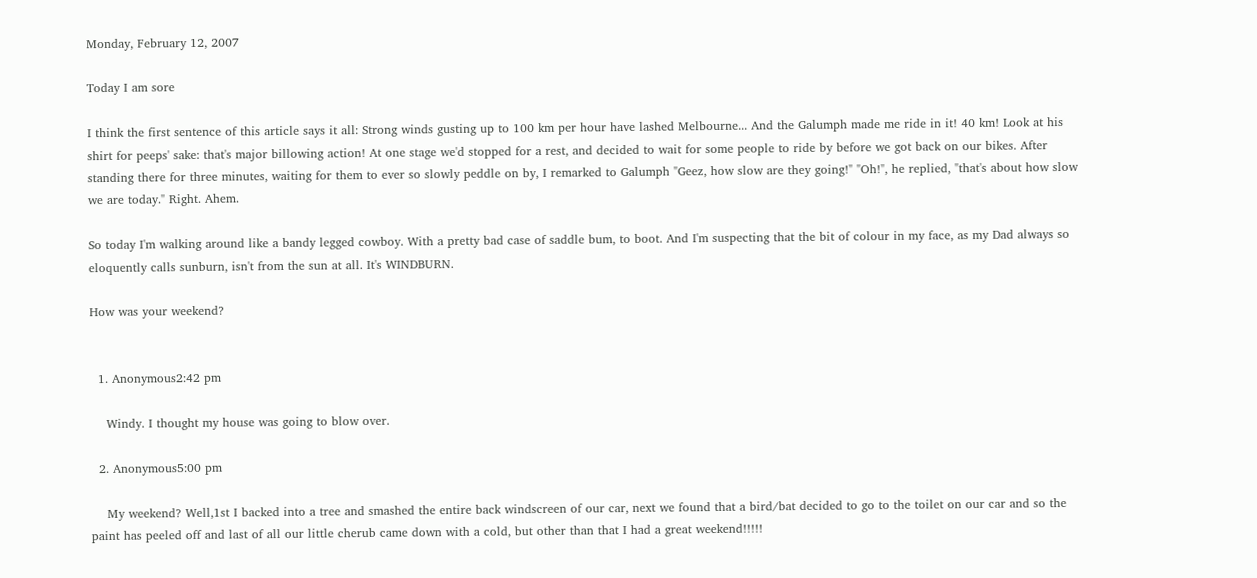Monday, February 12, 2007

Today I am sore

I think the first sentence of this article says it all: Strong winds gusting up to 100 km per hour have lashed Melbourne... And the Galumph made me ride in it! 40 km! Look at his shirt for peeps' sake: that's major billowing action! At one stage we'd stopped for a rest, and decided to wait for some people to ride by before we got back on our bikes. After standing there for three minutes, waiting for them to ever so slowly peddle on by, I remarked to Galumph "Geez, how slow are they going!" "Oh!", he replied, "that's about how slow we are today." Right. Ahem.

So today I'm walking around like a bandy legged cowboy. With a pretty bad case of saddle bum, to boot. And I'm suspecting that the bit of colour in my face, as my Dad always so eloquently calls sunburn, isn't from the sun at all. It's WINDBURN.

How was your weekend?


  1. Anonymous2:42 pm

    Windy. I thought my house was going to blow over.

  2. Anonymous5:00 pm

    My weekend? Well,1st I backed into a tree and smashed the entire back windscreen of our car, next we found that a bird/bat decided to go to the toilet on our car and so the paint has peeled off and last of all our little cherub came down with a cold, but other than that I had a great weekend!!!!!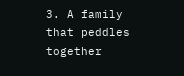3. A family that peddles together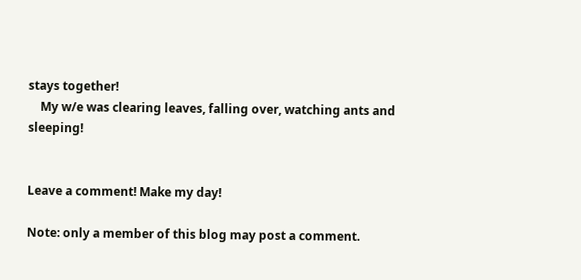stays together!
    My w/e was clearing leaves, falling over, watching ants and sleeping!


Leave a comment! Make my day!

Note: only a member of this blog may post a comment.